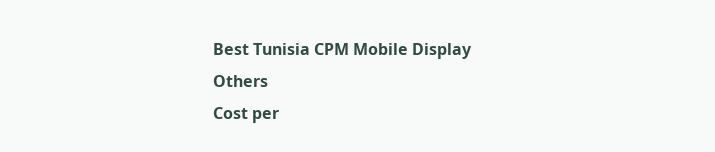Best Tunisia CPM Mobile Display Others
Cost per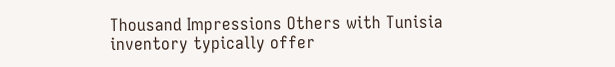Thousand Impressions Others with Tunisia inventory typically offer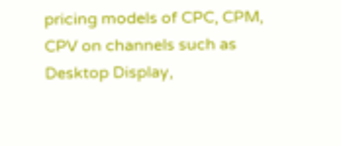pricing models of CPC, CPM, CPV on channels such as Desktop Display,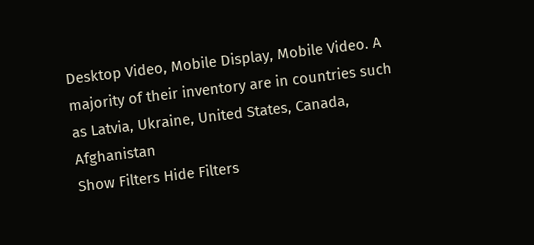Desktop Video, Mobile Display, Mobile Video. A majority of their inventory are in countries such as Latvia, Ukraine, United States, Canada, Afghanistan
Show Filters Hide Filters